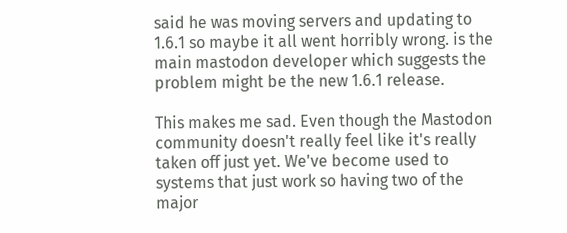said he was moving servers and updating to 1.6.1 so maybe it all went horribly wrong. is the main mastodon developer which suggests the problem might be the new 1.6.1 release.

This makes me sad. Even though the Mastodon community doesn't really feel like it's really taken off just yet. We've become used to systems that just work so having two of the major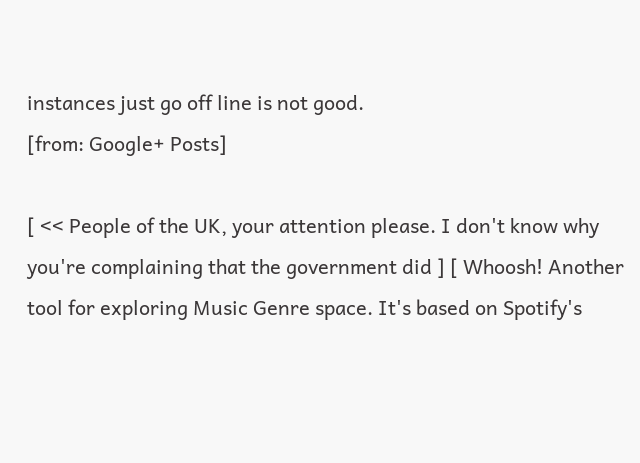instances just go off line is not good.
[from: Google+ Posts]

[ << People of the UK, your attention please. I don't know why you're complaining that the government did ] [ Whoosh! Another tool for exploring Music Genre space. It's based on Spotify's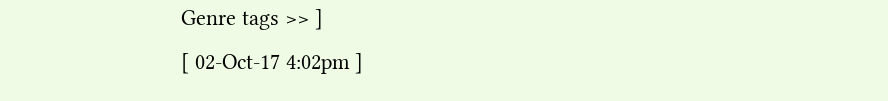Genre tags >> ]
[ 02-Oct-17 4:02pm ]